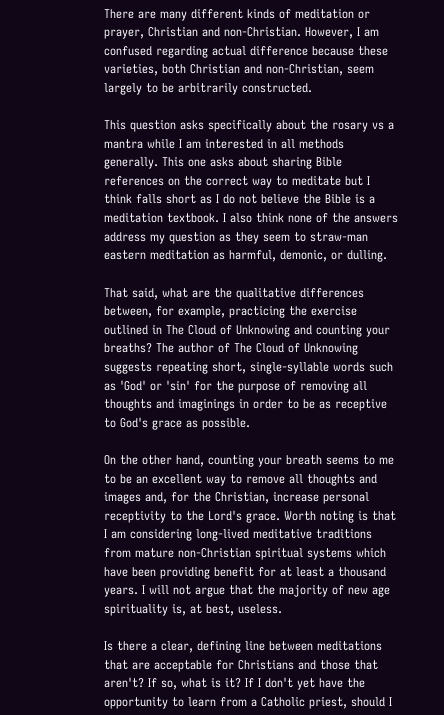There are many different kinds of meditation or prayer, Christian and non-Christian. However, I am confused regarding actual difference because these varieties, both Christian and non-Christian, seem largely to be arbitrarily constructed.

This question asks specifically about the rosary vs a mantra while I am interested in all methods generally. This one asks about sharing Bible references on the correct way to meditate but I think falls short as I do not believe the Bible is a meditation textbook. I also think none of the answers address my question as they seem to straw-man eastern meditation as harmful, demonic, or dulling.

That said, what are the qualitative differences between, for example, practicing the exercise outlined in The Cloud of Unknowing and counting your breaths? The author of The Cloud of Unknowing suggests repeating short, single-syllable words such as 'God' or 'sin' for the purpose of removing all thoughts and imaginings in order to be as receptive to God's grace as possible.

On the other hand, counting your breath seems to me to be an excellent way to remove all thoughts and images and, for the Christian, increase personal receptivity to the Lord's grace. Worth noting is that I am considering long-lived meditative traditions from mature non-Christian spiritual systems which have been providing benefit for at least a thousand years. I will not argue that the majority of new age spirituality is, at best, useless.

Is there a clear, defining line between meditations that are acceptable for Christians and those that aren't? If so, what is it? If I don't yet have the opportunity to learn from a Catholic priest, should I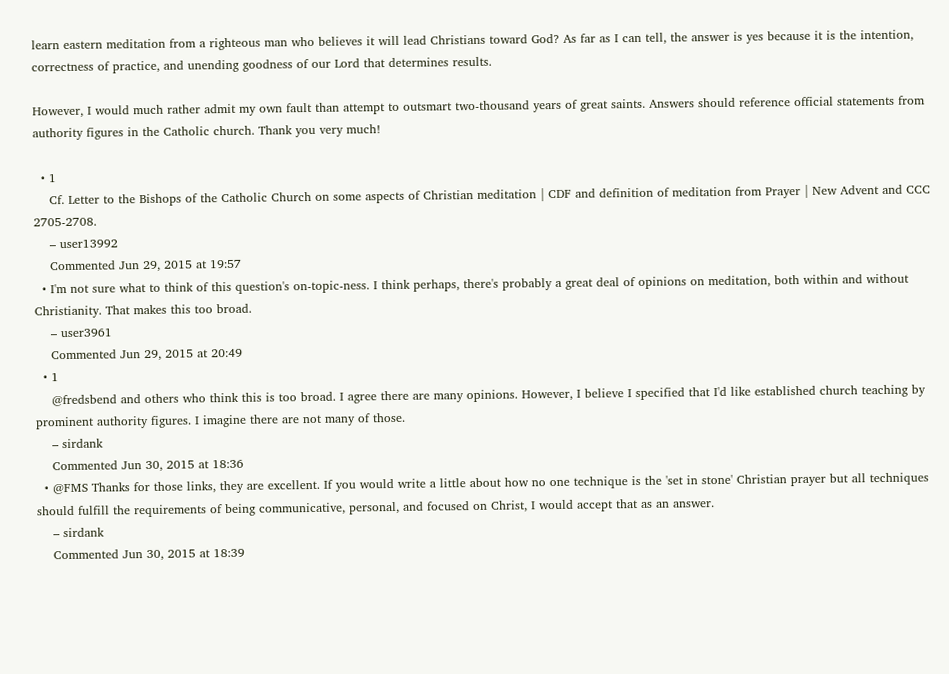learn eastern meditation from a righteous man who believes it will lead Christians toward God? As far as I can tell, the answer is yes because it is the intention, correctness of practice, and unending goodness of our Lord that determines results.

However, I would much rather admit my own fault than attempt to outsmart two-thousand years of great saints. Answers should reference official statements from authority figures in the Catholic church. Thank you very much!

  • 1
    Cf. Letter to the Bishops of the Catholic Church on some aspects of Christian meditation | CDF and definition of meditation from Prayer | New Advent and CCC 2705-2708.
    – user13992
    Commented Jun 29, 2015 at 19:57
  • I'm not sure what to think of this question's on-topic-ness. I think perhaps, there's probably a great deal of opinions on meditation, both within and without Christianity. That makes this too broad.
    – user3961
    Commented Jun 29, 2015 at 20:49
  • 1
    @fredsbend and others who think this is too broad. I agree there are many opinions. However, I believe I specified that I'd like established church teaching by prominent authority figures. I imagine there are not many of those.
    – sirdank
    Commented Jun 30, 2015 at 18:36
  • @FMS Thanks for those links, they are excellent. If you would write a little about how no one technique is the 'set in stone' Christian prayer but all techniques should fulfill the requirements of being communicative, personal, and focused on Christ, I would accept that as an answer.
    – sirdank
    Commented Jun 30, 2015 at 18:39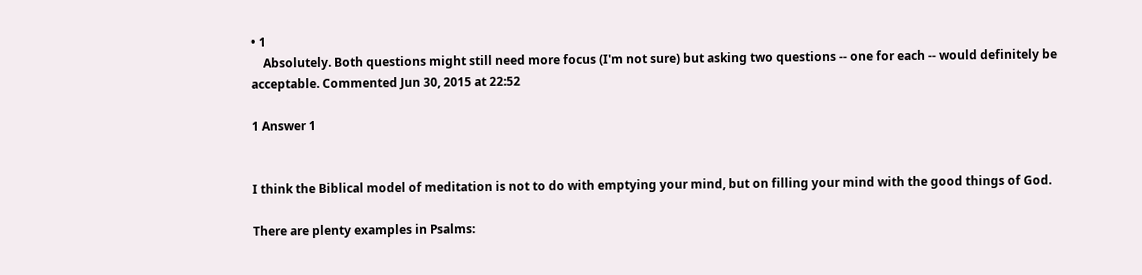• 1
    Absolutely. Both questions might still need more focus (I'm not sure) but asking two questions -- one for each -- would definitely be acceptable. Commented Jun 30, 2015 at 22:52

1 Answer 1


I think the Biblical model of meditation is not to do with emptying your mind, but on filling your mind with the good things of God.

There are plenty examples in Psalms: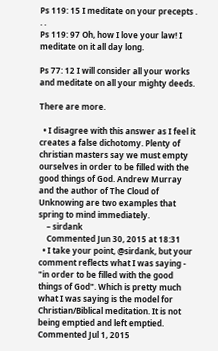Ps 119: 15 I meditate on your precepts . . .
Ps 119: 97 Oh, how I love your law! I meditate on it all day long.

Ps 77: 12 I will consider all your works and meditate on all your mighty deeds.

There are more.

  • I disagree with this answer as I feel it creates a false dichotomy. Plenty of christian masters say we must empty ourselves in order to be filled with the good things of God. Andrew Murray and the author of The Cloud of Unknowing are two examples that spring to mind immediately.
    – sirdank
    Commented Jun 30, 2015 at 18:31
  • I take your point, @sirdank, but your comment reflects what I was saying - "in order to be filled with the good things of God". Which is pretty much what I was saying is the model for Christian/Biblical meditation. It is not being emptied and left emptied. Commented Jul 1, 2015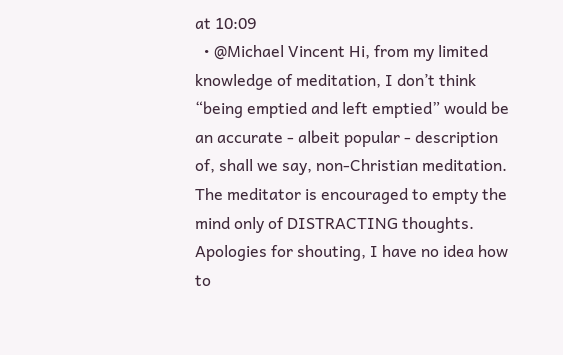at 10:09
  • @Michael Vincent Hi, from my limited knowledge of meditation, I don’t think “being emptied and left emptied” would be an accurate - albeit popular - description of, shall we say, non-Christian meditation. The meditator is encouraged to empty the mind only of DISTRACTING thoughts. Apologies for shouting, I have no idea how to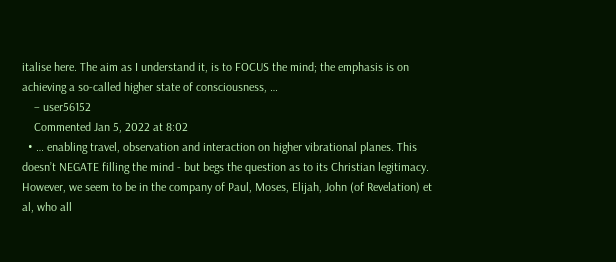italise here. The aim as I understand it, is to FOCUS the mind; the emphasis is on achieving a so-called higher state of consciousness, …
    – user56152
    Commented Jan 5, 2022 at 8:02
  • … enabling travel, observation and interaction on higher vibrational planes. This doesn’t NEGATE filling the mind - but begs the question as to its Christian legitimacy. However, we seem to be in the company of Paul, Moses, Elijah, John (of Revelation) et al, who all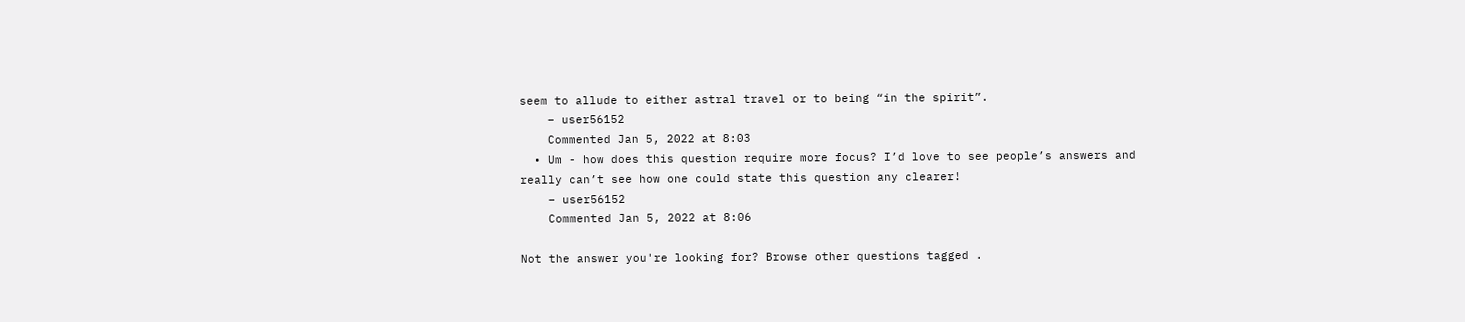seem to allude to either astral travel or to being “in the spirit”.
    – user56152
    Commented Jan 5, 2022 at 8:03
  • Um - how does this question require more focus? I’d love to see people’s answers and really can’t see how one could state this question any clearer!
    – user56152
    Commented Jan 5, 2022 at 8:06

Not the answer you're looking for? Browse other questions tagged .